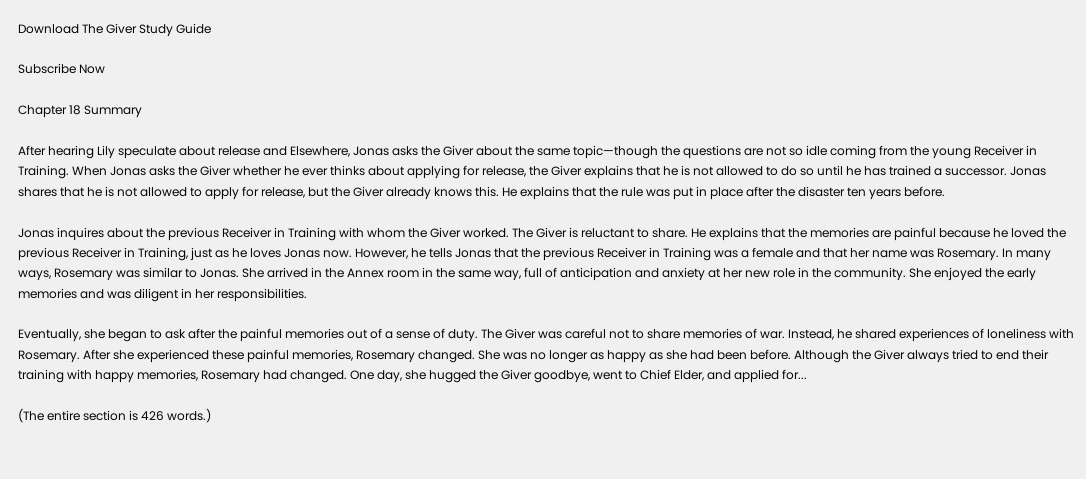Download The Giver Study Guide

Subscribe Now

Chapter 18 Summary

After hearing Lily speculate about release and Elsewhere, Jonas asks the Giver about the same topic—though the questions are not so idle coming from the young Receiver in Training. When Jonas asks the Giver whether he ever thinks about applying for release, the Giver explains that he is not allowed to do so until he has trained a successor. Jonas shares that he is not allowed to apply for release, but the Giver already knows this. He explains that the rule was put in place after the disaster ten years before.

Jonas inquires about the previous Receiver in Training with whom the Giver worked. The Giver is reluctant to share. He explains that the memories are painful because he loved the previous Receiver in Training, just as he loves Jonas now. However, he tells Jonas that the previous Receiver in Training was a female and that her name was Rosemary. In many ways, Rosemary was similar to Jonas. She arrived in the Annex room in the same way, full of anticipation and anxiety at her new role in the community. She enjoyed the early memories and was diligent in her responsibilities.

Eventually, she began to ask after the painful memories out of a sense of duty. The Giver was careful not to share memories of war. Instead, he shared experiences of loneliness with Rosemary. After she experienced these painful memories, Rosemary changed. She was no longer as happy as she had been before. Although the Giver always tried to end their training with happy memories, Rosemary had changed. One day, she hugged the Giver goodbye, went to Chief Elder, and applied for...

(The entire section is 426 words.)